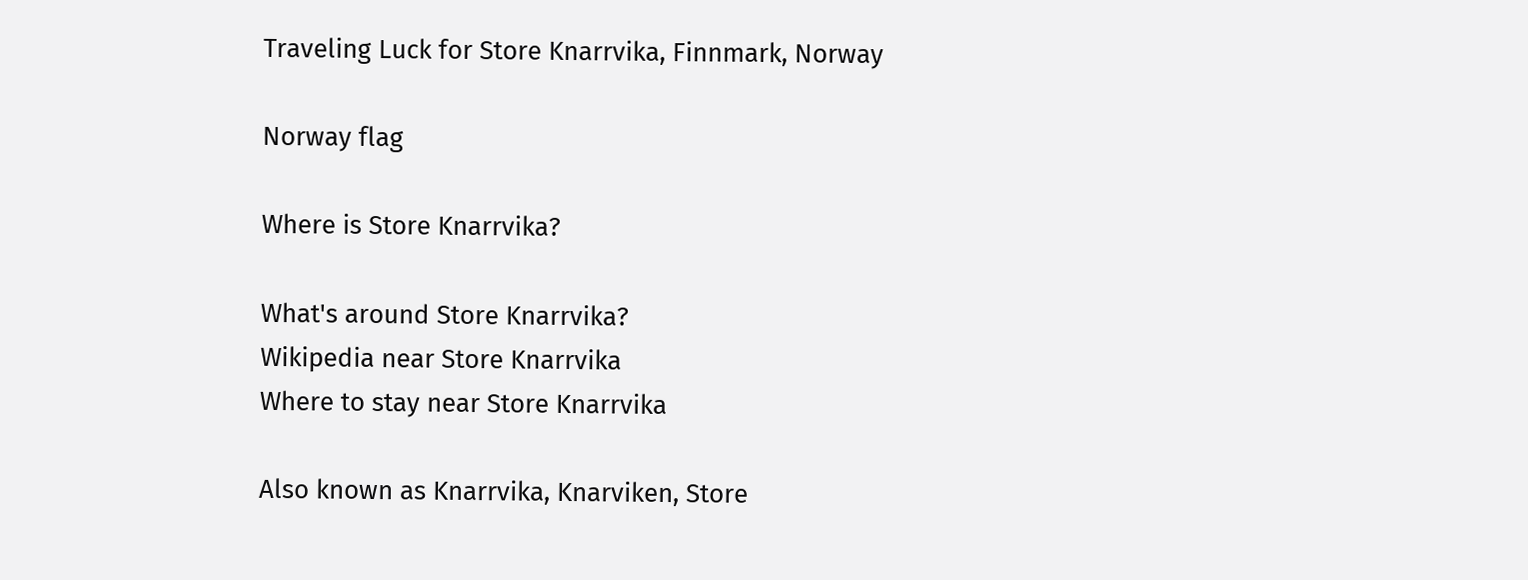Traveling Luck for Store Knarrvika, Finnmark, Norway

Norway flag

Where is Store Knarrvika?

What's around Store Knarrvika?
Wikipedia near Store Knarrvika
Where to stay near Store Knarrvika

Also known as Knarrvika, Knarviken, Store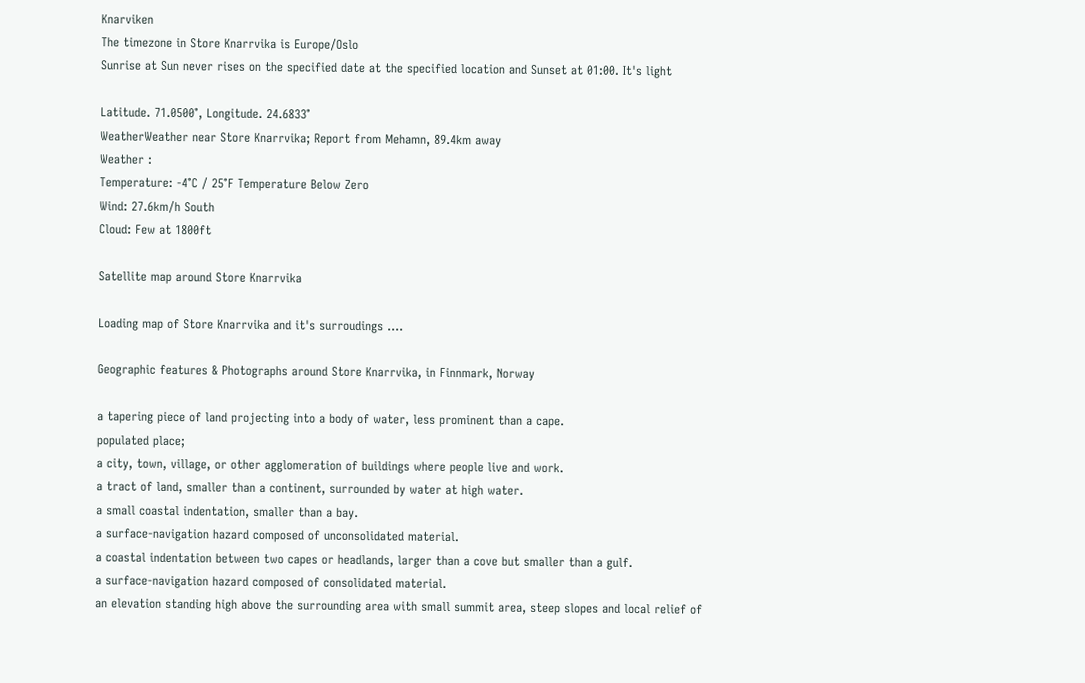Knarviken
The timezone in Store Knarrvika is Europe/Oslo
Sunrise at Sun never rises on the specified date at the specified location and Sunset at 01:00. It's light

Latitude. 71.0500°, Longitude. 24.6833°
WeatherWeather near Store Knarrvika; Report from Mehamn, 89.4km away
Weather :
Temperature: -4°C / 25°F Temperature Below Zero
Wind: 27.6km/h South
Cloud: Few at 1800ft

Satellite map around Store Knarrvika

Loading map of Store Knarrvika and it's surroudings ....

Geographic features & Photographs around Store Knarrvika, in Finnmark, Norway

a tapering piece of land projecting into a body of water, less prominent than a cape.
populated place;
a city, town, village, or other agglomeration of buildings where people live and work.
a tract of land, smaller than a continent, surrounded by water at high water.
a small coastal indentation, smaller than a bay.
a surface-navigation hazard composed of unconsolidated material.
a coastal indentation between two capes or headlands, larger than a cove but smaller than a gulf.
a surface-navigation hazard composed of consolidated material.
an elevation standing high above the surrounding area with small summit area, steep slopes and local relief of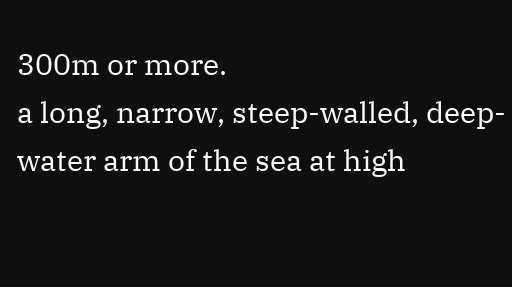300m or more.
a long, narrow, steep-walled, deep-water arm of the sea at high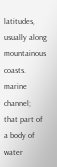latitudes, usually along mountainous coasts.
marine channel;
that part of a body of water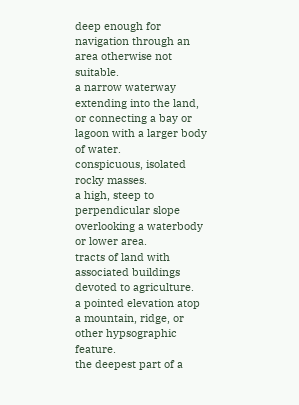deep enough for navigation through an area otherwise not suitable.
a narrow waterway extending into the land, or connecting a bay or lagoon with a larger body of water.
conspicuous, isolated rocky masses.
a high, steep to perpendicular slope overlooking a waterbody or lower area.
tracts of land with associated buildings devoted to agriculture.
a pointed elevation atop a mountain, ridge, or other hypsographic feature.
the deepest part of a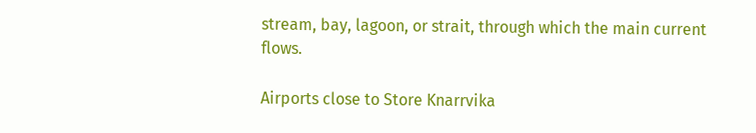stream, bay, lagoon, or strait, through which the main current flows.

Airports close to Store Knarrvika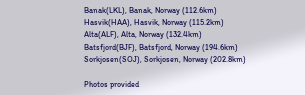Banak(LKL), Banak, Norway (112.6km)
Hasvik(HAA), Hasvik, Norway (115.2km)
Alta(ALF), Alta, Norway (132.4km)
Batsfjord(BJF), Batsfjord, Norway (194.6km)
Sorkjosen(SOJ), Sorkjosen, Norway (202.8km)

Photos provided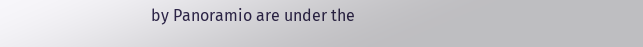by Panoramio are under the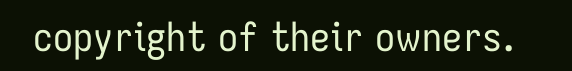copyright of their owners.